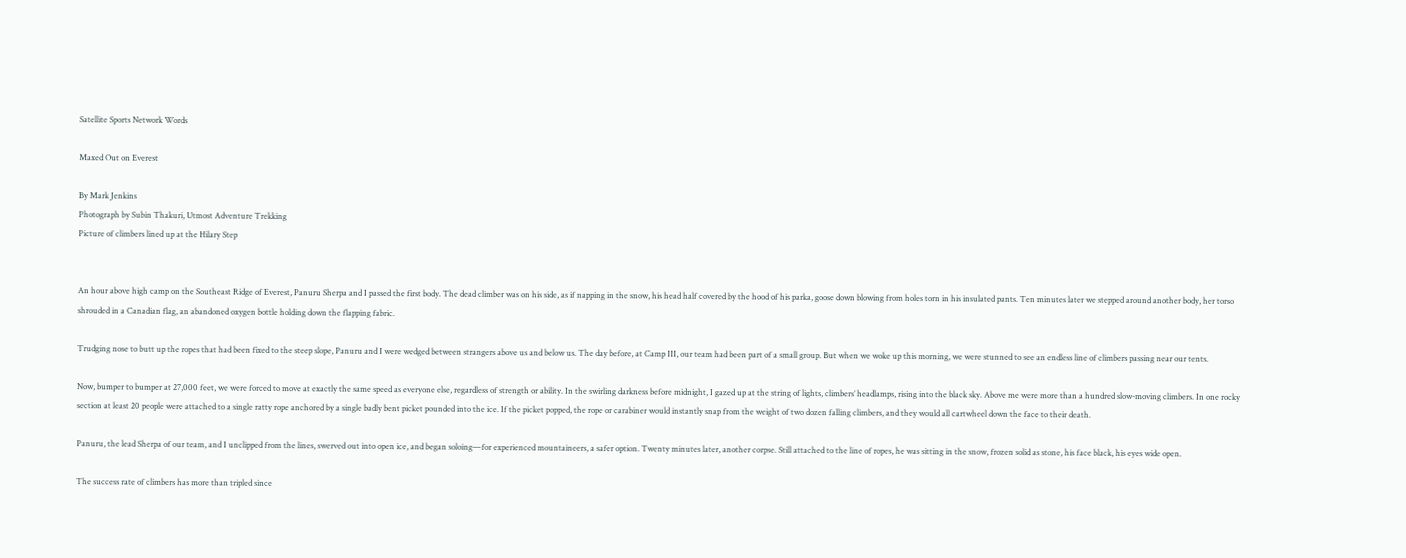Satellite Sports Network Words

Maxed Out on Everest

By Mark Jenkins
Photograph by Subin Thakuri, Utmost Adventure Trekking
Picture of climbers lined up at the Hilary Step


An hour above high camp on the Southeast Ridge of Everest, Panuru Sherpa and I passed the first body. The dead climber was on his side, as if napping in the snow, his head half covered by the hood of his parka, goose down blowing from holes torn in his insulated pants. Ten minutes later we stepped around another body, her torso shrouded in a Canadian flag, an abandoned oxygen bottle holding down the flapping fabric.

Trudging nose to butt up the ropes that had been fixed to the steep slope, Panuru and I were wedged between strangers above us and below us. The day before, at Camp III, our team had been part of a small group. But when we woke up this morning, we were stunned to see an endless line of climbers passing near our tents.

Now, bumper to bumper at 27,000 feet, we were forced to move at exactly the same speed as everyone else, regardless of strength or ability. In the swirling darkness before midnight, I gazed up at the string of lights, climbers’ headlamps, rising into the black sky. Above me were more than a hundred slow-moving climbers. In one rocky section at least 20 people were attached to a single ratty rope anchored by a single badly bent picket pounded into the ice. If the picket popped, the rope or carabiner would instantly snap from the weight of two dozen falling climbers, and they would all cartwheel down the face to their death.

Panuru, the lead Sherpa of our team, and I unclipped from the lines, swerved out into open ice, and began soloing—for experienced mountaineers, a safer option. Twenty minutes later, another corpse. Still attached to the line of ropes, he was sitting in the snow, frozen solid as stone, his face black, his eyes wide open.

The success rate of climbers has more than tripled since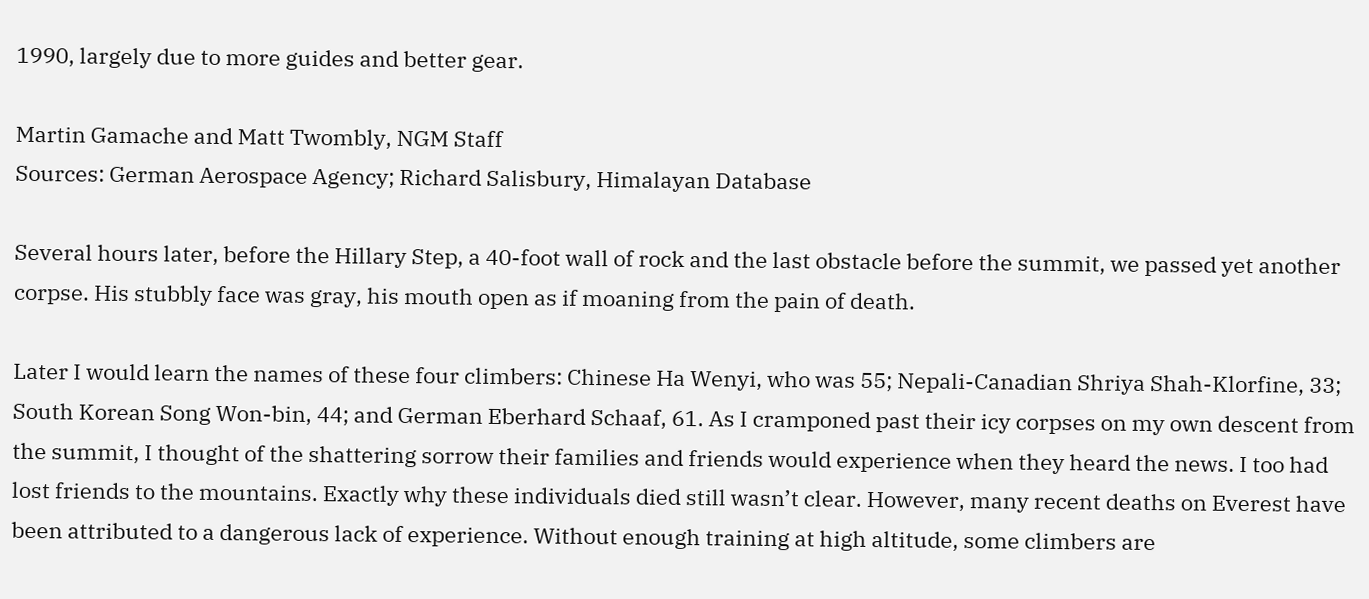1990, largely due to more guides and better gear.

Martin Gamache and Matt Twombly, NGM Staff
Sources: German Aerospace Agency; Richard Salisbury, Himalayan Database

Several hours later, before the Hillary Step, a 40-foot wall of rock and the last obstacle before the summit, we passed yet another corpse. His stubbly face was gray, his mouth open as if moaning from the pain of death.

Later I would learn the names of these four climbers: Chinese Ha Wenyi, who was 55; Nepali-Canadian Shriya Shah-Klorfine, 33; South Korean Song Won-bin, 44; and German Eberhard Schaaf, 61. As I cramponed past their icy corpses on my own descent from the summit, I thought of the shattering sorrow their families and friends would experience when they heard the news. I too had lost friends to the mountains. Exactly why these individuals died still wasn’t clear. However, many recent deaths on Everest have been attributed to a dangerous lack of experience. Without enough training at high altitude, some climbers are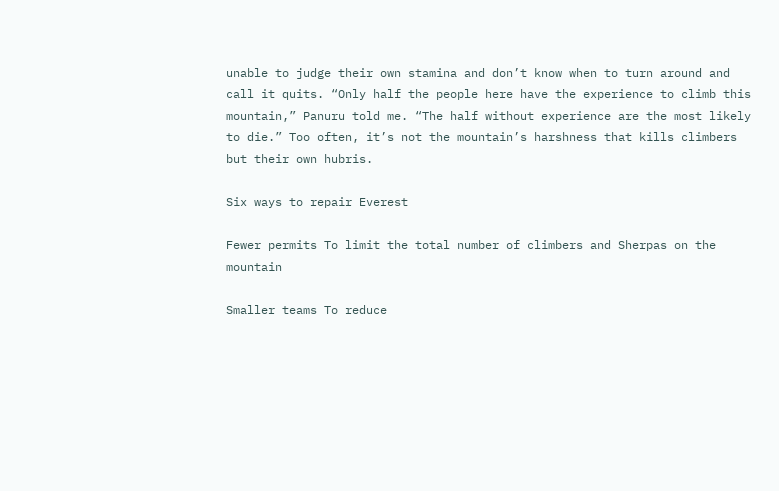unable to judge their own stamina and don’t know when to turn around and call it quits. “Only half the people here have the experience to climb this mountain,” Panuru told me. “The half without experience are the most likely to die.” Too often, it’s not the mountain’s harshness that kills climbers but their own hubris.

Six ways to repair Everest

Fewer permits To limit the total number of climbers and Sherpas on the mountain

Smaller teams To reduce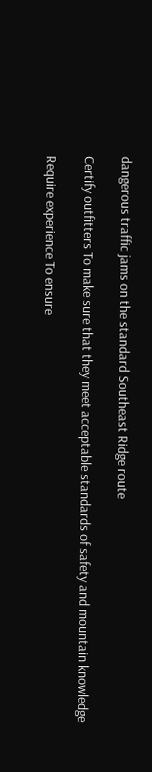dangerous traffic jams on the standard Southeast Ridge route

Certify outfitters To make sure that they meet acceptable standards of safety and mountain knowledge

Require experience To ensure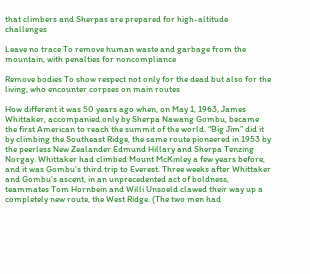that climbers and Sherpas are prepared for high-altitude challenges

Leave no trace To remove human waste and garbage from the mountain, with penalties for noncompliance

Remove bodies To show respect not only for the dead but also for the living, who encounter corpses on main routes

How different it was 50 years ago when, on May 1, 1963, James Whittaker, accompanied only by Sherpa Nawang Gombu, became the first American to reach the summit of the world. “Big Jim” did it by climbing the Southeast Ridge, the same route pioneered in 1953 by the peerless New Zealander Edmund Hillary and Sherpa Tenzing Norgay. Whittaker had climbed Mount McKinley a few years before, and it was Gombu’s third trip to Everest. Three weeks after Whittaker and Gombu’s ascent, in an unprecedented act of boldness, teammates Tom Hornbein and Willi Unsoeld clawed their way up a completely new route, the West Ridge. (The two men had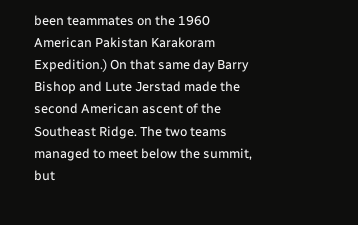been teammates on the 1960 American Pakistan Karakoram Expedition.) On that same day Barry Bishop and Lute Jerstad made the second American ascent of the Southeast Ridge. The two teams managed to meet below the summit, but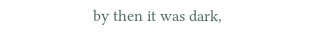by then it was dark,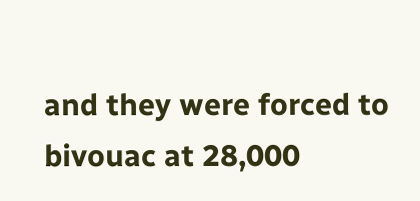and they were forced to bivouac at 28,000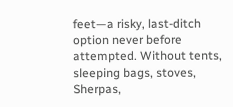feet—a risky, last-ditch option never before attempted. Without tents, sleeping bags, stoves, Sherpas,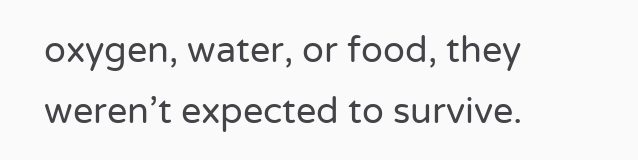oxygen, water, or food, they weren’t expected to survive.